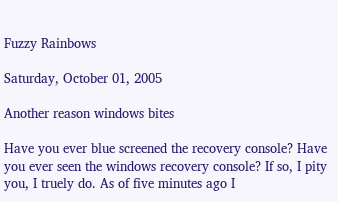Fuzzy Rainbows

Saturday, October 01, 2005

Another reason windows bites

Have you ever blue screened the recovery console? Have you ever seen the windows recovery console? If so, I pity you, I truely do. As of five minutes ago I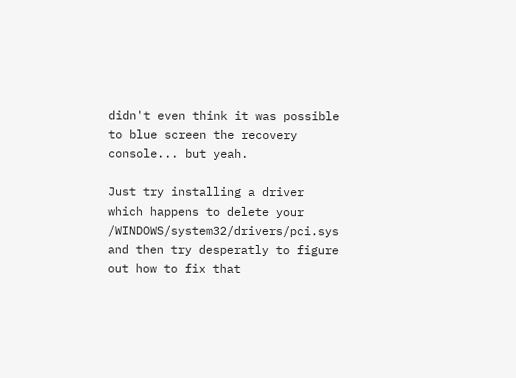didn't even think it was possible to blue screen the recovery console... but yeah.

Just try installing a driver which happens to delete your /WINDOWS/system32/drivers/pci.sys and then try desperatly to figure out how to fix that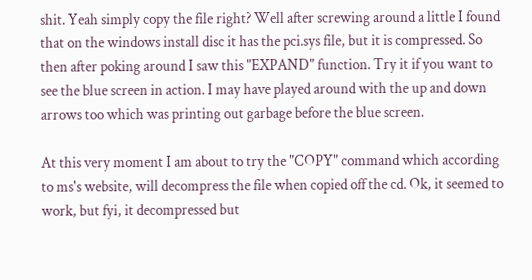shit. Yeah simply copy the file right? Well after screwing around a little I found that on the windows install disc it has the pci.sys file, but it is compressed. So then after poking around I saw this "EXPAND" function. Try it if you want to see the blue screen in action. I may have played around with the up and down arrows too which was printing out garbage before the blue screen.

At this very moment I am about to try the "COPY" command which according to ms's website, will decompress the file when copied off the cd. Ok, it seemed to work, but fyi, it decompressed but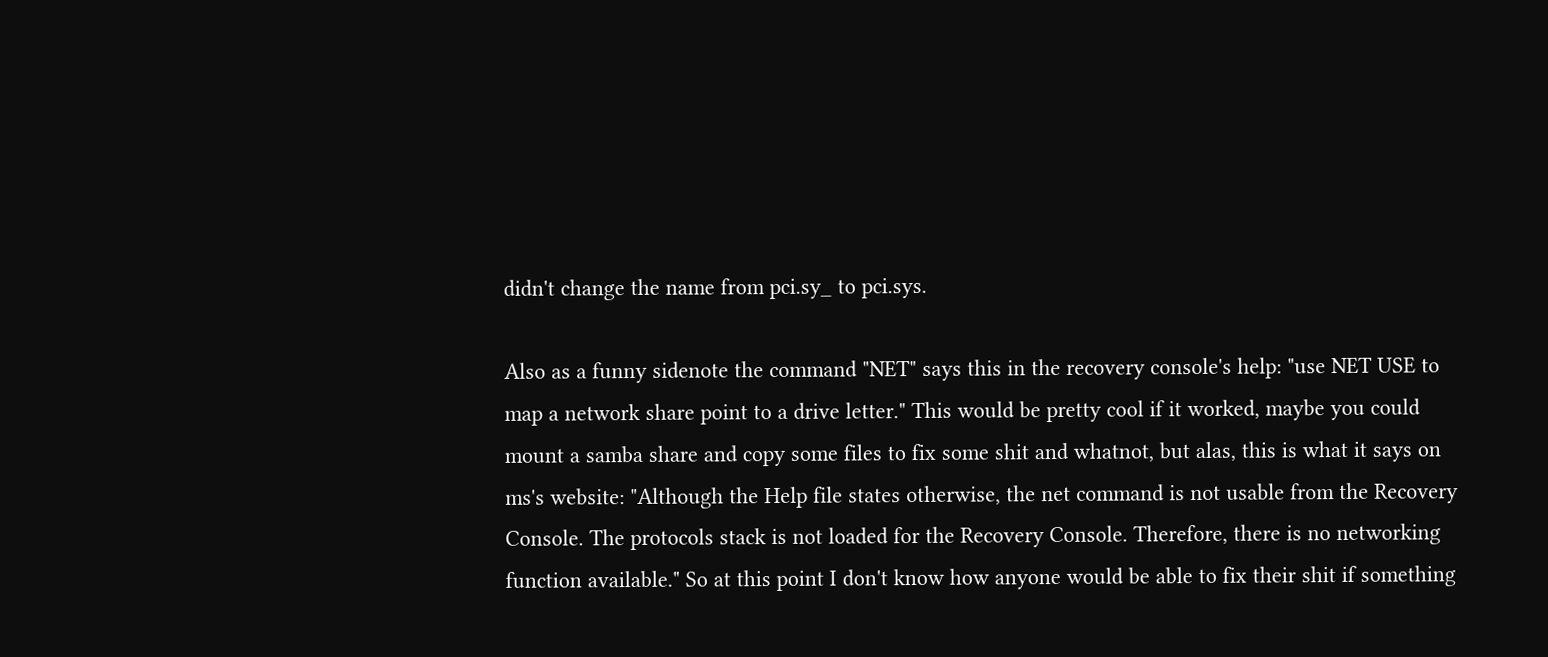didn't change the name from pci.sy_ to pci.sys.

Also as a funny sidenote the command "NET" says this in the recovery console's help: "use NET USE to map a network share point to a drive letter." This would be pretty cool if it worked, maybe you could mount a samba share and copy some files to fix some shit and whatnot, but alas, this is what it says on ms's website: "Although the Help file states otherwise, the net command is not usable from the Recovery Console. The protocols stack is not loaded for the Recovery Console. Therefore, there is no networking function available." So at this point I don't know how anyone would be able to fix their shit if something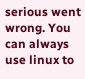serious went wrong. You can always use linux to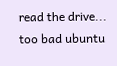read the drive... too bad ubuntu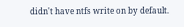didn't have ntfs write on by default.